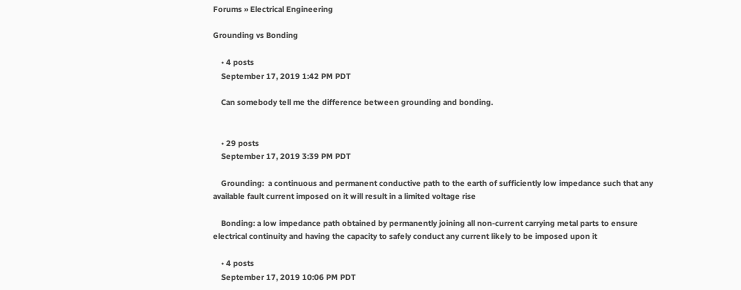Forums » Electrical Engineering

Grounding vs Bonding

    • 4 posts
    September 17, 2019 1:42 PM PDT

    Can somebody tell me the difference between grounding and bonding.


    • 29 posts
    September 17, 2019 3:39 PM PDT

    Grounding:  a continuous and permanent conductive path to the earth of sufficiently low impedance such that any available fault current imposed on it will result in a limited voltage rise

    Bonding: a low impedance path obtained by permanently joining all non-current carrying metal parts to ensure electrical continuity and having the capacity to safely conduct any current likely to be imposed upon it

    • 4 posts
    September 17, 2019 10:06 PM PDT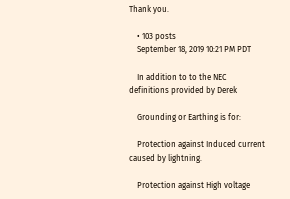Thank you.

    • 103 posts
    September 18, 2019 10:21 PM PDT

    In addition to to the NEC definitions provided by Derek

    Grounding or Earthing is for:

    Protection against Induced current caused by lightning.

    Protection against High voltage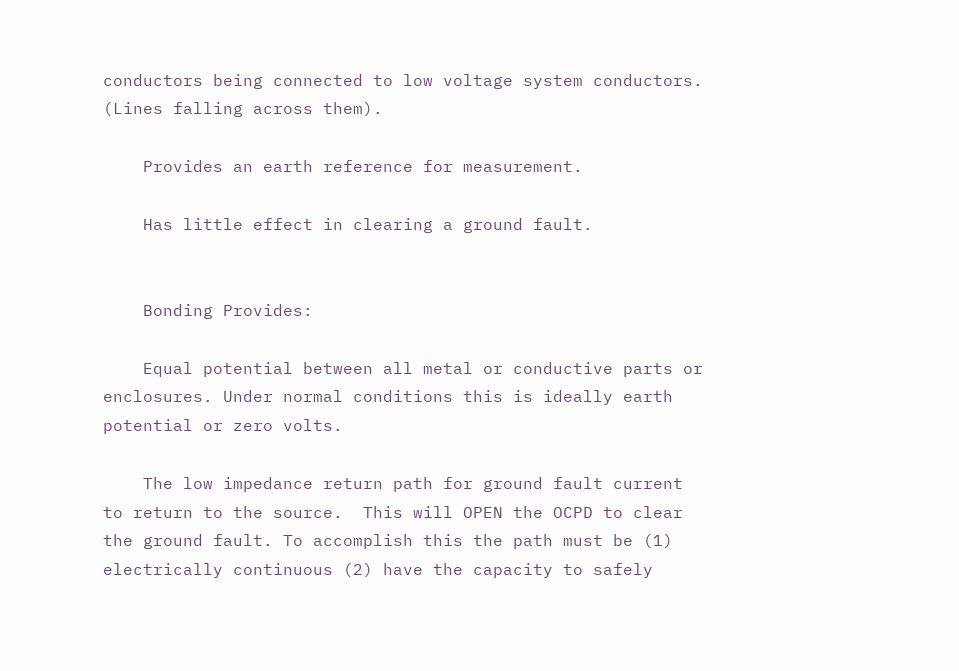conductors being connected to low voltage system conductors. (Lines falling across them).

    Provides an earth reference for measurement.

    Has little effect in clearing a ground fault.


    Bonding Provides:

    Equal potential between all metal or conductive parts or enclosures. Under normal conditions this is ideally earth potential or zero volts.

    The low impedance return path for ground fault current to return to the source.  This will OPEN the OCPD to clear the ground fault. To accomplish this the path must be (1) electrically continuous (2) have the capacity to safely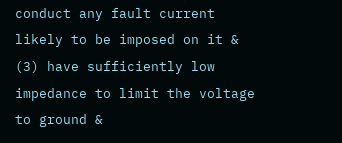conduct any fault current likely to be imposed on it & (3) have sufficiently low impedance to limit the voltage to ground &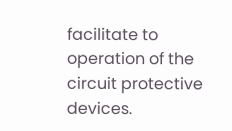facilitate to operation of the circuit protective devices.